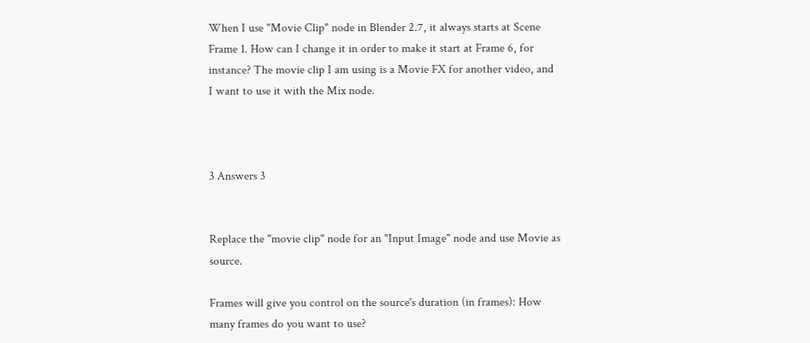When I use "Movie Clip" node in Blender 2.7, it always starts at Scene Frame 1. How can I change it in order to make it start at Frame 6, for instance? The movie clip I am using is a Movie FX for another video, and I want to use it with the Mix node.



3 Answers 3


Replace the "movie clip" node for an "Input Image" node and use Movie as source.

Frames will give you control on the source's duration (in frames): How many frames do you want to use?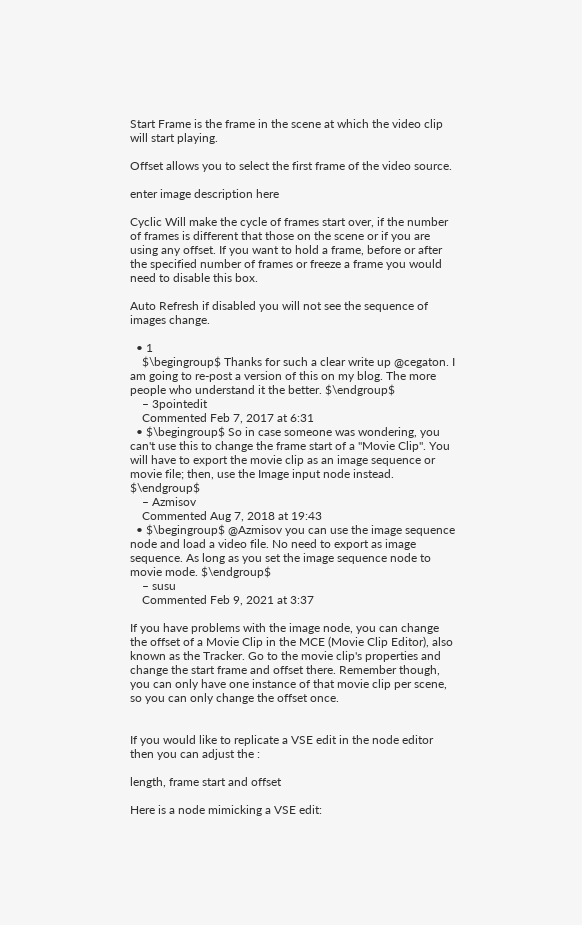Start Frame is the frame in the scene at which the video clip will start playing.

Offset allows you to select the first frame of the video source.

enter image description here

Cyclic Will make the cycle of frames start over, if the number of frames is different that those on the scene or if you are using any offset. If you want to hold a frame, before or after the specified number of frames or freeze a frame you would need to disable this box.

Auto Refresh if disabled you will not see the sequence of images change.

  • 1
    $\begingroup$ Thanks for such a clear write up @cegaton. I am going to re-post a version of this on my blog. The more people who understand it the better. $\endgroup$
    – 3pointedit
    Commented Feb 7, 2017 at 6:31
  • $\begingroup$ So in case someone was wondering, you can't use this to change the frame start of a "Movie Clip". You will have to export the movie clip as an image sequence or movie file; then, use the Image input node instead. $\endgroup$
    – Azmisov
    Commented Aug 7, 2018 at 19:43
  • $\begingroup$ @Azmisov you can use the image sequence node and load a video file. No need to export as image sequence. As long as you set the image sequence node to movie mode. $\endgroup$
    – susu
    Commented Feb 9, 2021 at 3:37

If you have problems with the image node, you can change the offset of a Movie Clip in the MCE (Movie Clip Editor), also known as the Tracker. Go to the movie clip's properties and change the start frame and offset there. Remember though, you can only have one instance of that movie clip per scene, so you can only change the offset once.


If you would like to replicate a VSE edit in the node editor then you can adjust the :

length, frame start and offset

Here is a node mimicking a VSE edit: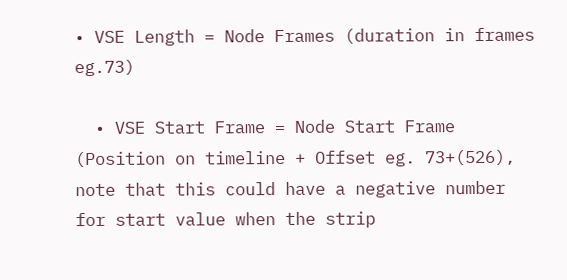• VSE Length = Node Frames (duration in frames eg.73)

  • VSE Start Frame = Node Start Frame (Position on timeline + Offset eg. 73+(526), note that this could have a negative number for start value when the strip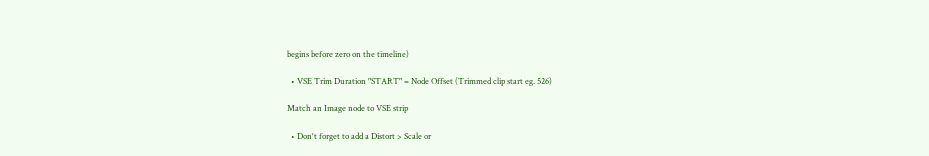begins before zero on the timeline)

  • VSE Trim Duration "START" = Node Offset (Trimmed clip start eg. 526)

Match an Image node to VSE strip

  • Don't forget to add a Distort > Scale or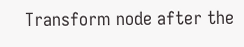Transform node after the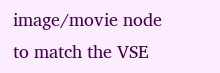image/movie node to match the VSE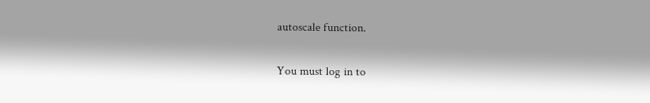autoscale function.

You must log in to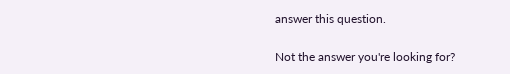answer this question.

Not the answer you're looking for?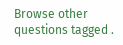Browse other questions tagged .